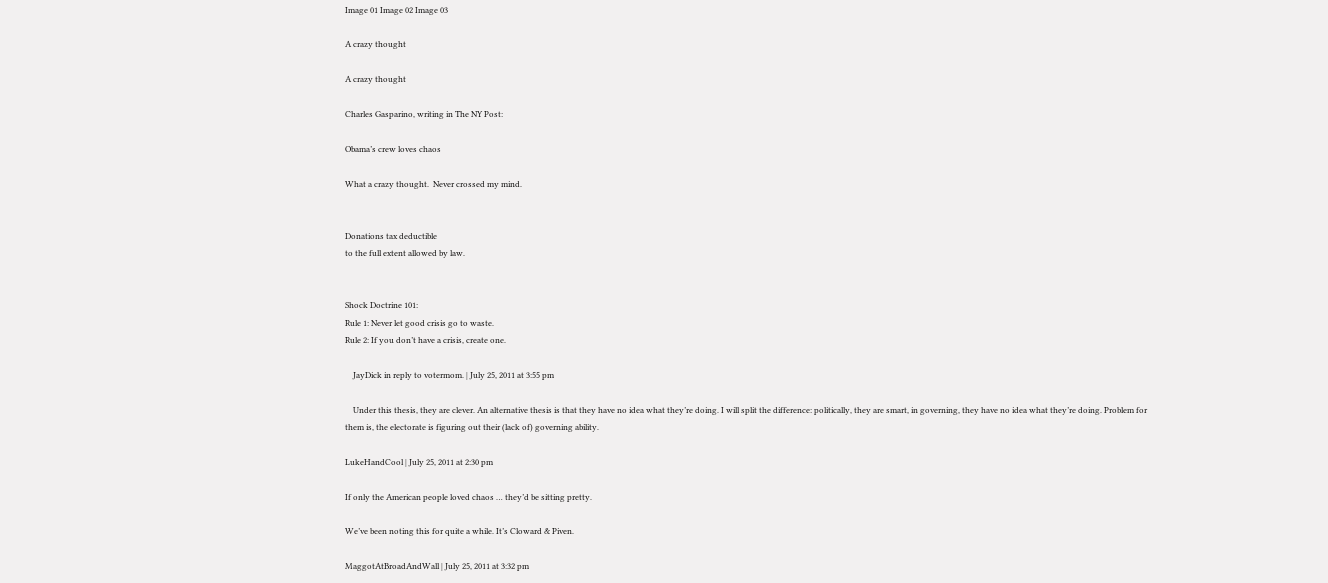Image 01 Image 02 Image 03

A crazy thought

A crazy thought

Charles Gasparino, writing in The NY Post:

Obama’s crew loves chaos

What a crazy thought.  Never crossed my mind.


Donations tax deductible
to the full extent allowed by law.


Shock Doctrine 101:
Rule 1: Never let good crisis go to waste.
Rule 2: If you don’t have a crisis, create one.

    JayDick in reply to votermom. | July 25, 2011 at 3:55 pm

    Under this thesis, they are clever. An alternative thesis is that they have no idea what they’re doing. I will split the difference: politically, they are smart, in governing, they have no idea what they’re doing. Problem for them is, the electorate is figuring out their (lack of) governing ability.

LukeHandCool | July 25, 2011 at 2:30 pm

If only the American people loved chaos … they’d be sitting pretty.

We’ve been noting this for quite a while. It’s Cloward & Piven.

MaggotAtBroadAndWall | July 25, 2011 at 3:32 pm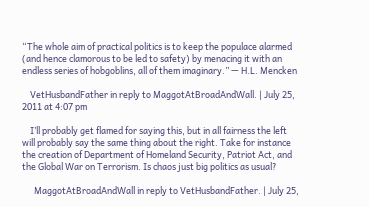“The whole aim of practical politics is to keep the populace alarmed (and hence clamorous to be led to safety) by menacing it with an endless series of hobgoblins, all of them imaginary.” — H.L. Mencken

    VetHusbandFather in reply to MaggotAtBroadAndWall. | July 25, 2011 at 4:07 pm

    I’ll probably get flamed for saying this, but in all fairness the left will probably say the same thing about the right. Take for instance the creation of Department of Homeland Security, Patriot Act, and the Global War on Terrorism. Is chaos just big politics as usual?

      MaggotAtBroadAndWall in reply to VetHusbandFather. | July 25,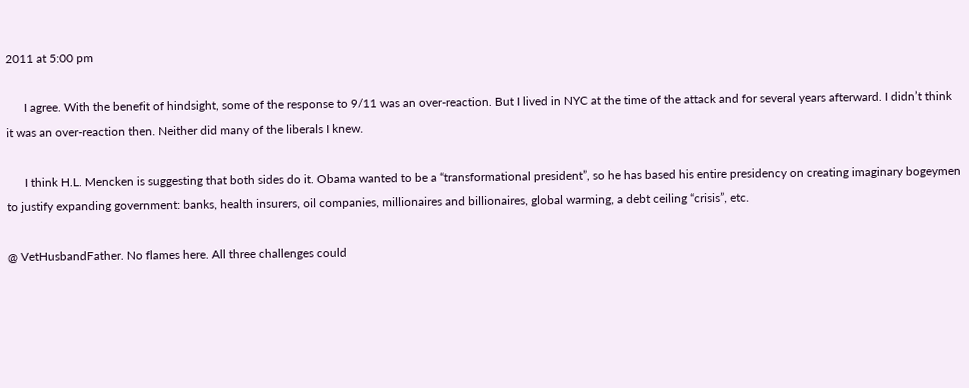2011 at 5:00 pm

      I agree. With the benefit of hindsight, some of the response to 9/11 was an over-reaction. But I lived in NYC at the time of the attack and for several years afterward. I didn’t think it was an over-reaction then. Neither did many of the liberals I knew.

      I think H.L. Mencken is suggesting that both sides do it. Obama wanted to be a “transformational president”, so he has based his entire presidency on creating imaginary bogeymen to justify expanding government: banks, health insurers, oil companies, millionaires and billionaires, global warming, a debt ceiling “crisis”, etc.

@ VetHusbandFather. No flames here. All three challenges could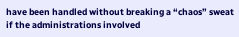have been handled without breaking a “chaos” sweat if the administrations involved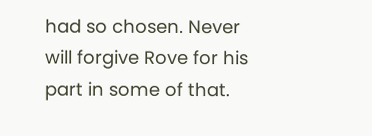had so chosen. Never will forgive Rove for his part in some of that.